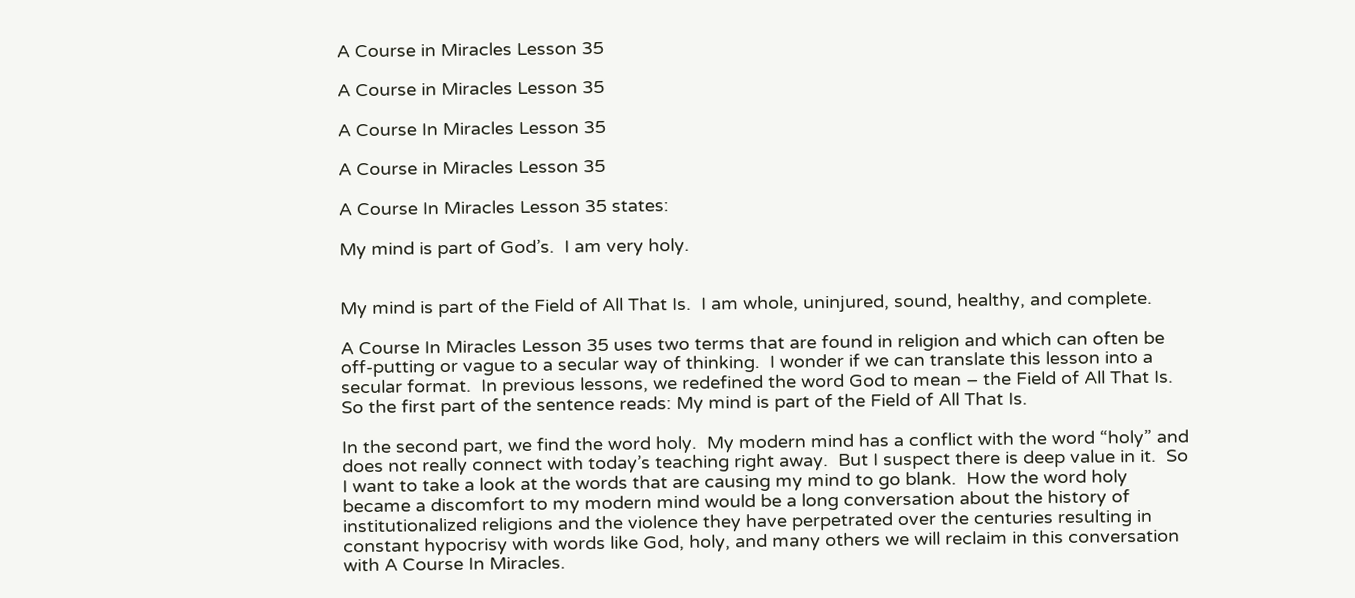A Course in Miracles Lesson 35

A Course in Miracles Lesson 35

A Course In Miracles Lesson 35

A Course in Miracles Lesson 35

A Course In Miracles Lesson 35 states:

My mind is part of God’s.  I am very holy.


My mind is part of the Field of All That Is.  I am whole, uninjured, sound, healthy, and complete.

A Course In Miracles Lesson 35 uses two terms that are found in religion and which can often be off-putting or vague to a secular way of thinking.  I wonder if we can translate this lesson into a secular format.  In previous lessons, we redefined the word God to mean – the Field of All That Is.  So the first part of the sentence reads: My mind is part of the Field of All That Is.

In the second part, we find the word holy.  My modern mind has a conflict with the word “holy” and does not really connect with today’s teaching right away.  But I suspect there is deep value in it.  So I want to take a look at the words that are causing my mind to go blank.  How the word holy became a discomfort to my modern mind would be a long conversation about the history of institutionalized religions and the violence they have perpetrated over the centuries resulting in constant hypocrisy with words like God, holy, and many others we will reclaim in this conversation with A Course In Miracles.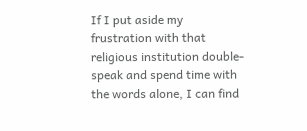If I put aside my frustration with that religious institution double-speak and spend time with the words alone, I can find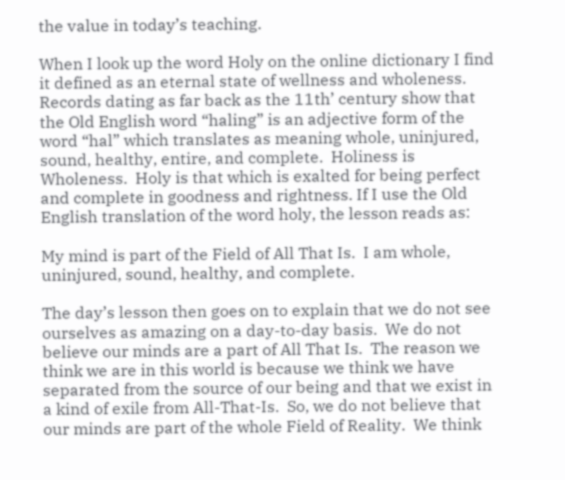the value in today’s teaching.

When I look up the word Holy on the online dictionary I find it defined as an eternal state of wellness and wholeness.   Records dating as far back as the 11th’ century show that the Old English word “haling” is an adjective form of the word “hal” which translates as meaning whole, uninjured, sound, healthy, entire, and complete.  Holiness is Wholeness.  Holy is that which is exalted for being perfect and complete in goodness and rightness. If I use the Old English translation of the word holy, the lesson reads as:

My mind is part of the Field of All That Is.  I am whole, uninjured, sound, healthy, and complete.

The day’s lesson then goes on to explain that we do not see ourselves as amazing on a day-to-day basis.  We do not believe our minds are a part of All That Is.  The reason we think we are in this world is because we think we have separated from the source of our being and that we exist in a kind of exile from All-That-Is.  So, we do not believe that our minds are part of the whole Field of Reality.  We think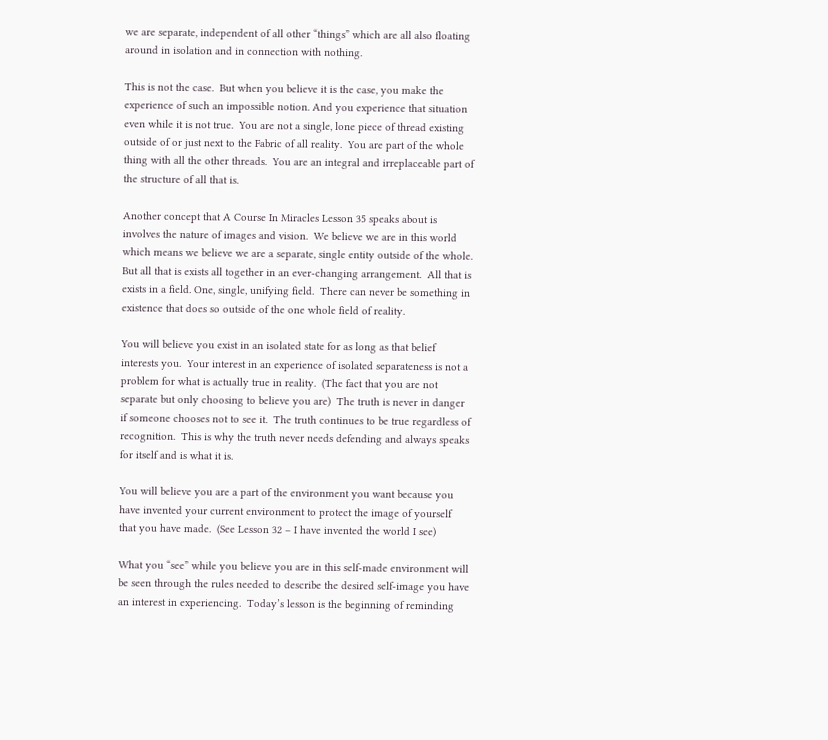we are separate, independent of all other “things” which are all also floating around in isolation and in connection with nothing.

This is not the case.  But when you believe it is the case, you make the experience of such an impossible notion. And you experience that situation even while it is not true.  You are not a single, lone piece of thread existing outside of or just next to the Fabric of all reality.  You are part of the whole thing with all the other threads.  You are an integral and irreplaceable part of the structure of all that is.

Another concept that A Course In Miracles Lesson 35 speaks about is involves the nature of images and vision.  We believe we are in this world which means we believe we are a separate, single entity outside of the whole.  But all that is exists all together in an ever-changing arrangement.  All that is exists in a field. One, single, unifying field.  There can never be something in existence that does so outside of the one whole field of reality.

You will believe you exist in an isolated state for as long as that belief interests you.  Your interest in an experience of isolated separateness is not a problem for what is actually true in reality.  (The fact that you are not separate but only choosing to believe you are)  The truth is never in danger if someone chooses not to see it.  The truth continues to be true regardless of recognition.  This is why the truth never needs defending and always speaks for itself and is what it is.

You will believe you are a part of the environment you want because you have invented your current environment to protect the image of yourself that you have made.  (See Lesson 32 – I have invented the world I see)

What you “see” while you believe you are in this self-made environment will be seen through the rules needed to describe the desired self-image you have an interest in experiencing.  Today’s lesson is the beginning of reminding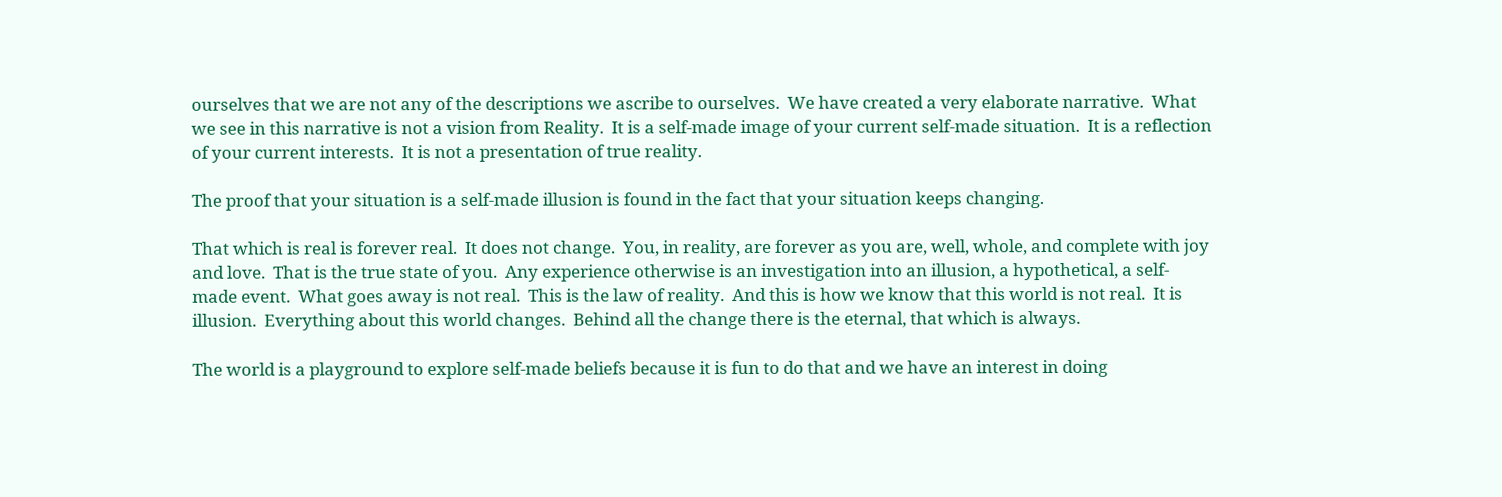ourselves that we are not any of the descriptions we ascribe to ourselves.  We have created a very elaborate narrative.  What we see in this narrative is not a vision from Reality.  It is a self-made image of your current self-made situation.  It is a reflection of your current interests.  It is not a presentation of true reality.

The proof that your situation is a self-made illusion is found in the fact that your situation keeps changing.

That which is real is forever real.  It does not change.  You, in reality, are forever as you are, well, whole, and complete with joy and love.  That is the true state of you.  Any experience otherwise is an investigation into an illusion, a hypothetical, a self-made event.  What goes away is not real.  This is the law of reality.  And this is how we know that this world is not real.  It is illusion.  Everything about this world changes.  Behind all the change there is the eternal, that which is always.

The world is a playground to explore self-made beliefs because it is fun to do that and we have an interest in doing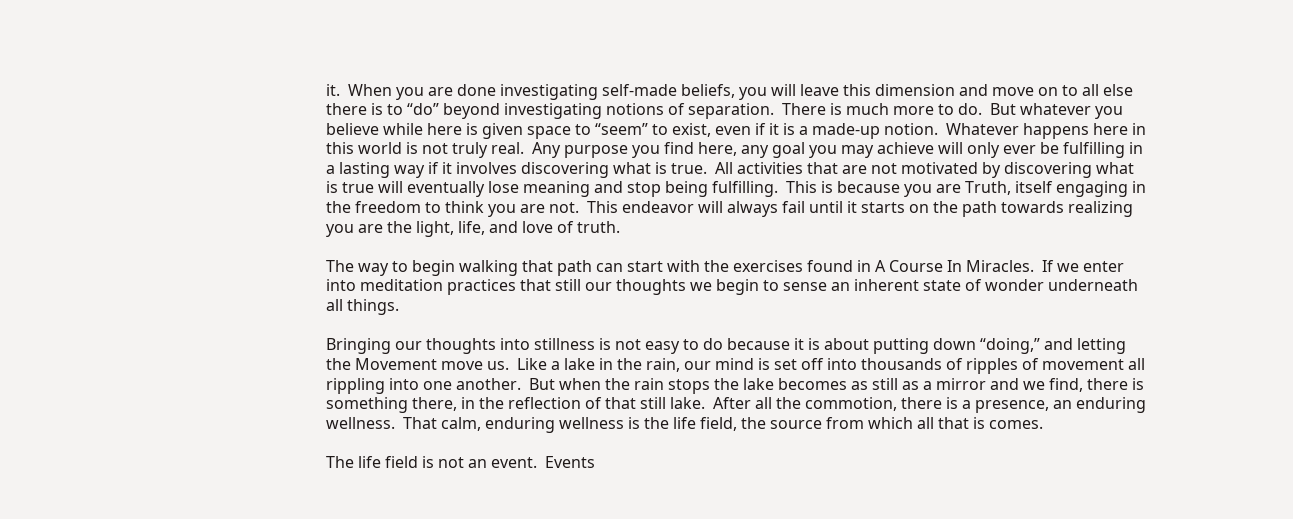it.  When you are done investigating self-made beliefs, you will leave this dimension and move on to all else there is to “do” beyond investigating notions of separation.  There is much more to do.  But whatever you believe while here is given space to “seem” to exist, even if it is a made-up notion.  Whatever happens here in this world is not truly real.  Any purpose you find here, any goal you may achieve will only ever be fulfilling in a lasting way if it involves discovering what is true.  All activities that are not motivated by discovering what is true will eventually lose meaning and stop being fulfilling.  This is because you are Truth, itself engaging in the freedom to think you are not.  This endeavor will always fail until it starts on the path towards realizing you are the light, life, and love of truth.

The way to begin walking that path can start with the exercises found in A Course In Miracles.  If we enter into meditation practices that still our thoughts we begin to sense an inherent state of wonder underneath all things.

Bringing our thoughts into stillness is not easy to do because it is about putting down “doing,” and letting the Movement move us.  Like a lake in the rain, our mind is set off into thousands of ripples of movement all rippling into one another.  But when the rain stops the lake becomes as still as a mirror and we find, there is something there, in the reflection of that still lake.  After all the commotion, there is a presence, an enduring wellness.  That calm, enduring wellness is the life field, the source from which all that is comes.

The life field is not an event.  Events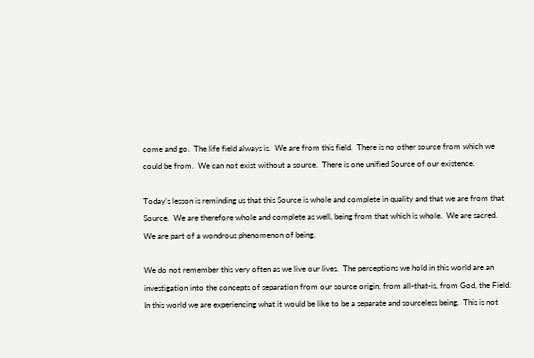come and go.  The life field always is.  We are from this field.  There is no other source from which we could be from.  We can not exist without a source.  There is one unified Source of our existence.

Today’s lesson is reminding us that this Source is whole and complete in quality and that we are from that Source.  We are therefore whole and complete as well, being from that which is whole.  We are sacred.  We are part of a wondrous phenomenon of being.

We do not remember this very often as we live our lives.  The perceptions we hold in this world are an investigation into the concepts of separation from our source origin, from all-that-is, from God, the Field. In this world we are experiencing what it would be like to be a separate and sourceless being.  This is not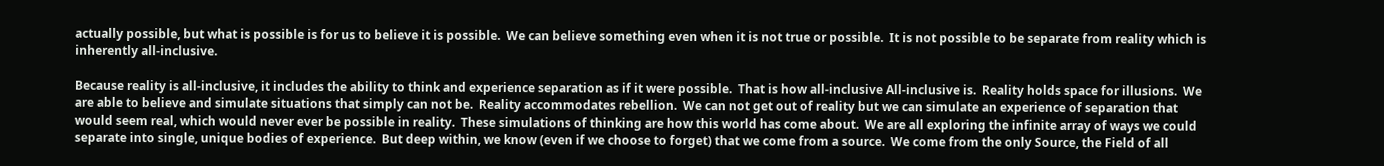actually possible, but what is possible is for us to believe it is possible.  We can believe something even when it is not true or possible.  It is not possible to be separate from reality which is inherently all-inclusive.

Because reality is all-inclusive, it includes the ability to think and experience separation as if it were possible.  That is how all-inclusive All-inclusive is.  Reality holds space for illusions.  We are able to believe and simulate situations that simply can not be.  Reality accommodates rebellion.  We can not get out of reality but we can simulate an experience of separation that would seem real, which would never ever be possible in reality.  These simulations of thinking are how this world has come about.  We are all exploring the infinite array of ways we could separate into single, unique bodies of experience.  But deep within, we know (even if we choose to forget) that we come from a source.  We come from the only Source, the Field of all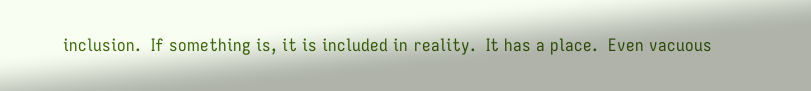inclusion.  If something is, it is included in reality.  It has a place.  Even vacuous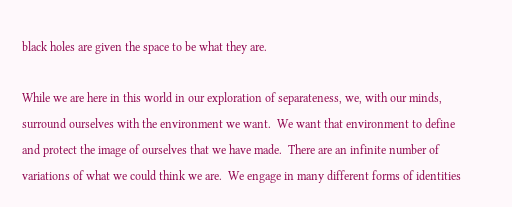black holes are given the space to be what they are.

While we are here in this world in our exploration of separateness, we, with our minds, surround ourselves with the environment we want.  We want that environment to define and protect the image of ourselves that we have made.  There are an infinite number of variations of what we could think we are.  We engage in many different forms of identities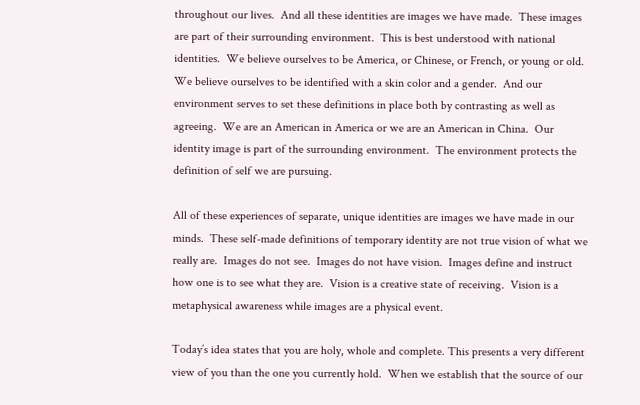throughout our lives.  And all these identities are images we have made.  These images are part of their surrounding environment.  This is best understood with national identities.  We believe ourselves to be America, or Chinese, or French, or young or old.  We believe ourselves to be identified with a skin color and a gender.  And our environment serves to set these definitions in place both by contrasting as well as agreeing.  We are an American in America or we are an American in China.  Our identity image is part of the surrounding environment.  The environment protects the definition of self we are pursuing.

All of these experiences of separate, unique identities are images we have made in our minds.  These self-made definitions of temporary identity are not true vision of what we really are.  Images do not see.  Images do not have vision.  Images define and instruct how one is to see what they are.  Vision is a creative state of receiving.  Vision is a metaphysical awareness while images are a physical event.

Today’s idea states that you are holy, whole and complete. This presents a very different view of you than the one you currently hold.  When we establish that the source of our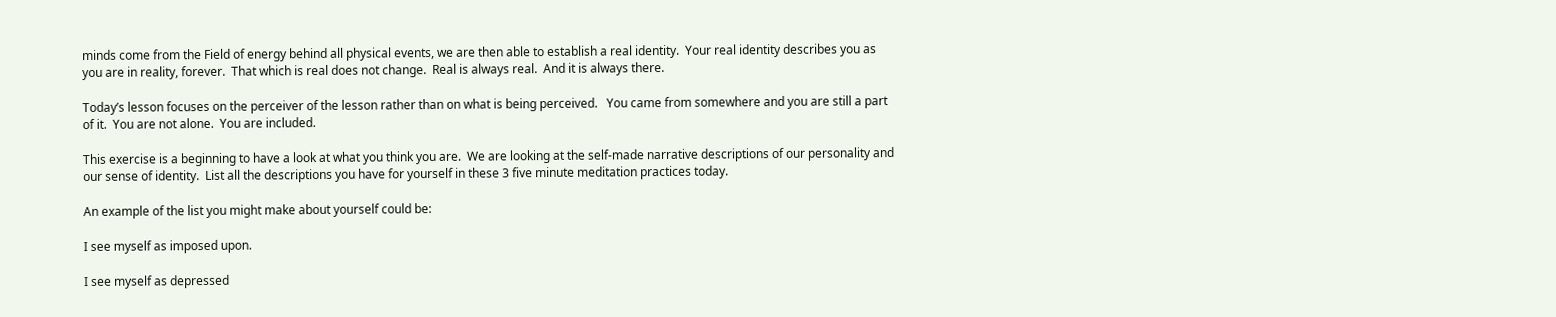minds come from the Field of energy behind all physical events, we are then able to establish a real identity.  Your real identity describes you as you are in reality, forever.  That which is real does not change.  Real is always real.  And it is always there.

Today’s lesson focuses on the perceiver of the lesson rather than on what is being perceived.   You came from somewhere and you are still a part of it.  You are not alone.  You are included.

This exercise is a beginning to have a look at what you think you are.  We are looking at the self-made narrative descriptions of our personality and our sense of identity.  List all the descriptions you have for yourself in these 3 five minute meditation practices today.

An example of the list you might make about yourself could be:

I see myself as imposed upon.

I see myself as depressed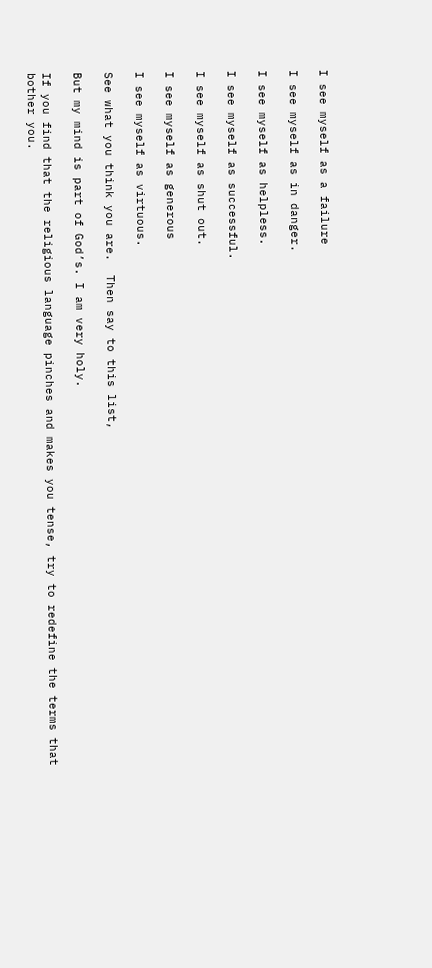I see myself as a failure

I see myself as in danger.

I see myself as helpless.

I see myself as successful.

I see myself as shut out.

I see myself as generous

I see myself as virtuous.

See what you think you are.  Then say to this list,

But my mind is part of God’s. I am very holy.

If you find that the religious language pinches and makes you tense, try to redefine the terms that bother you.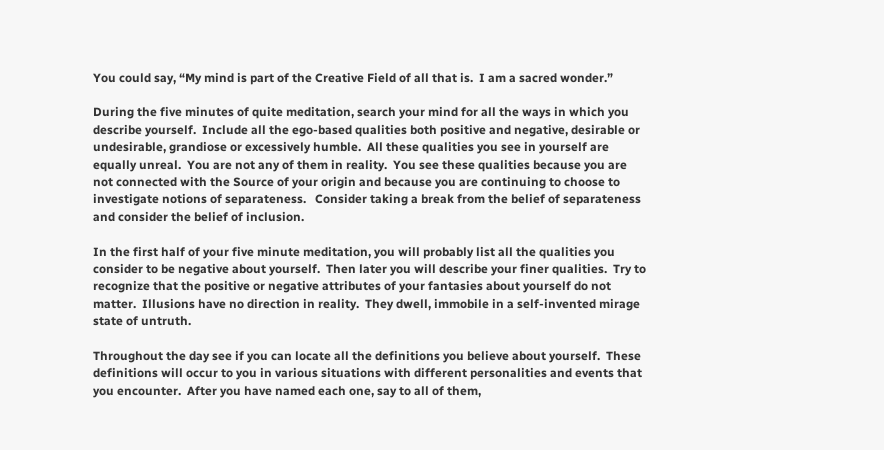You could say, “My mind is part of the Creative Field of all that is.  I am a sacred wonder.”

During the five minutes of quite meditation, search your mind for all the ways in which you describe yourself.  Include all the ego-based qualities both positive and negative, desirable or undesirable, grandiose or excessively humble.  All these qualities you see in yourself are equally unreal.  You are not any of them in reality.  You see these qualities because you are not connected with the Source of your origin and because you are continuing to choose to investigate notions of separateness.   Consider taking a break from the belief of separateness and consider the belief of inclusion.

In the first half of your five minute meditation, you will probably list all the qualities you consider to be negative about yourself.  Then later you will describe your finer qualities.  Try to recognize that the positive or negative attributes of your fantasies about yourself do not matter.  Illusions have no direction in reality.  They dwell, immobile in a self-invented mirage state of untruth.

Throughout the day see if you can locate all the definitions you believe about yourself.  These definitions will occur to you in various situations with different personalities and events that you encounter.  After you have named each one, say to all of them,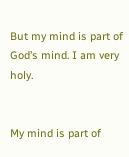But my mind is part of God’s mind. I am very holy.


My mind is part of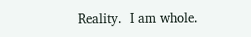Reality.  I am whole.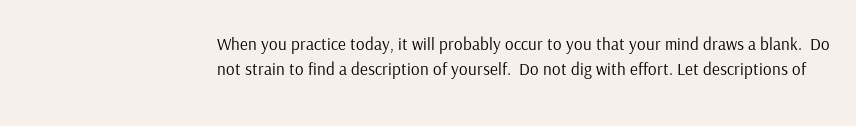When you practice today, it will probably occur to you that your mind draws a blank.  Do not strain to find a description of yourself.  Do not dig with effort. Let descriptions of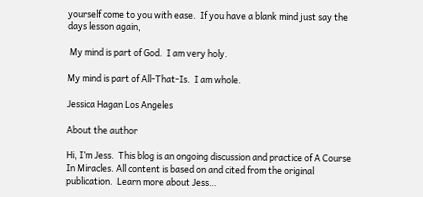yourself come to you with ease.  If you have a blank mind just say the days lesson again,

 My mind is part of God.  I am very holy.

My mind is part of All-That-Is.  I am whole.

Jessica Hagan Los Angeles

About the author

Hi, I’m Jess.  This blog is an ongoing discussion and practice of A Course In Miracles. All content is based on and cited from the original publication.  Learn more about Jess…